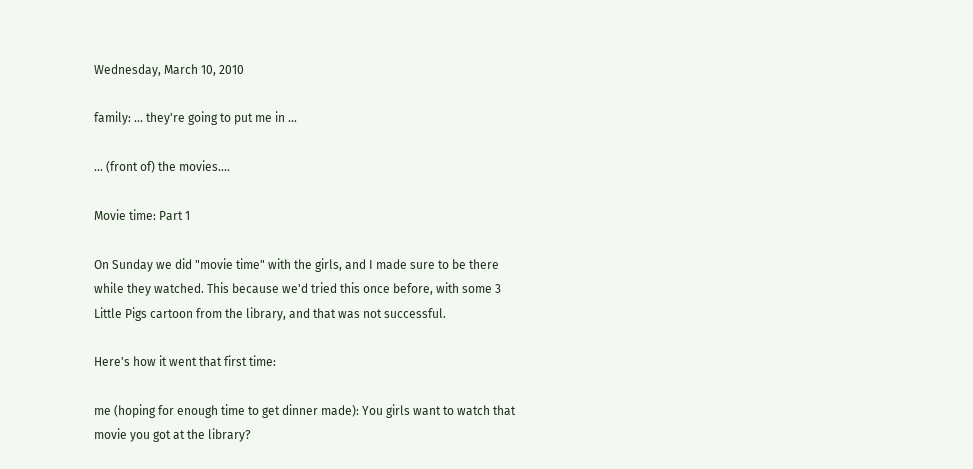Wednesday, March 10, 2010

family: ... they're going to put me in ...

... (front of) the movies....

Movie time: Part 1

On Sunday we did "movie time" with the girls, and I made sure to be there while they watched. This because we'd tried this once before, with some 3 Little Pigs cartoon from the library, and that was not successful.

Here's how it went that first time:

me (hoping for enough time to get dinner made): You girls want to watch that movie you got at the library?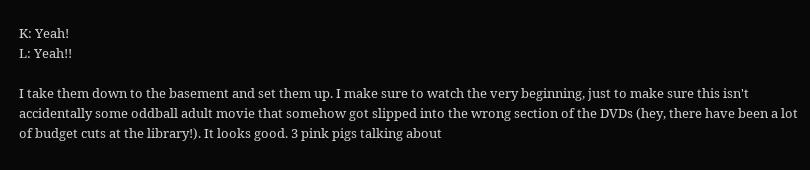K: Yeah!
L: Yeah!!

I take them down to the basement and set them up. I make sure to watch the very beginning, just to make sure this isn't accidentally some oddball adult movie that somehow got slipped into the wrong section of the DVDs (hey, there have been a lot of budget cuts at the library!). It looks good. 3 pink pigs talking about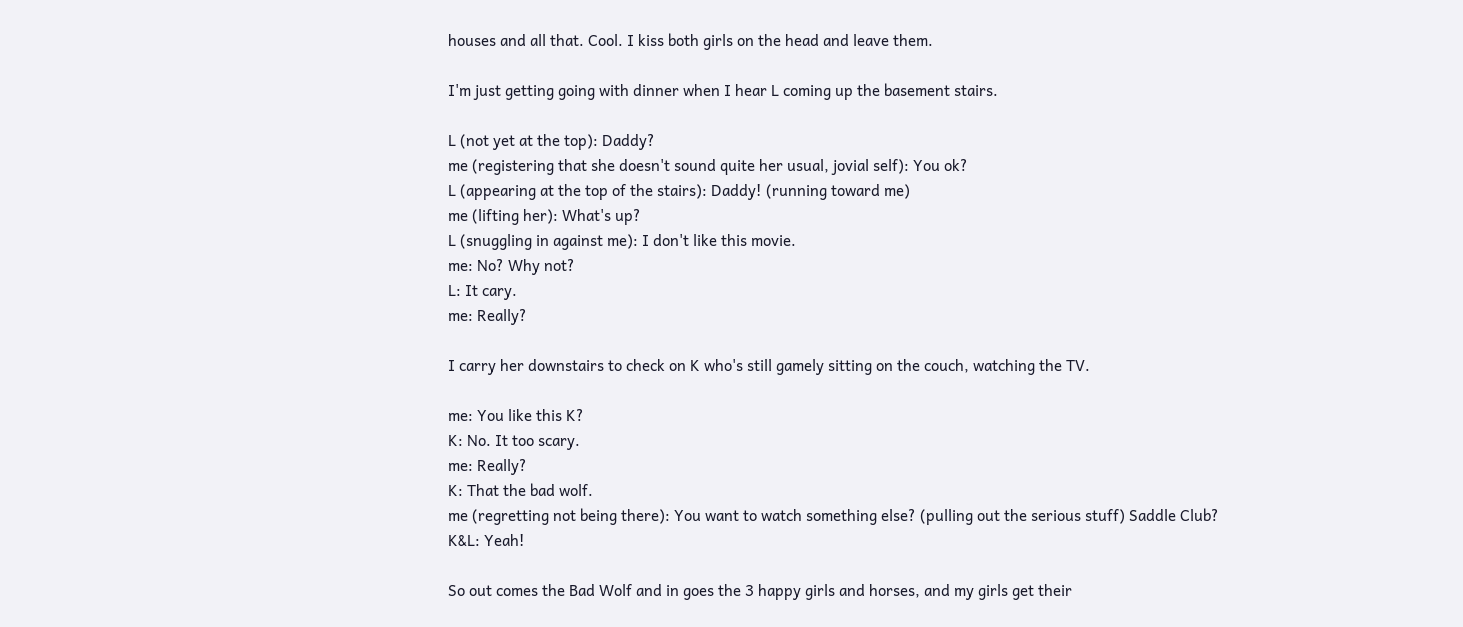houses and all that. Cool. I kiss both girls on the head and leave them.

I'm just getting going with dinner when I hear L coming up the basement stairs.

L (not yet at the top): Daddy?
me (registering that she doesn't sound quite her usual, jovial self): You ok?
L (appearing at the top of the stairs): Daddy! (running toward me)
me (lifting her): What's up?
L (snuggling in against me): I don't like this movie.
me: No? Why not?
L: It cary.
me: Really?

I carry her downstairs to check on K who's still gamely sitting on the couch, watching the TV.

me: You like this K?
K: No. It too scary.
me: Really?
K: That the bad wolf.
me (regretting not being there): You want to watch something else? (pulling out the serious stuff) Saddle Club?
K&L: Yeah!

So out comes the Bad Wolf and in goes the 3 happy girls and horses, and my girls get their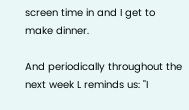screen time in and I get to make dinner.

And periodically throughout the next week L reminds us: "I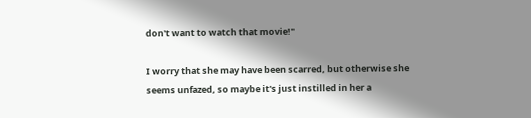don't want to watch that movie!"

I worry that she may have been scarred, but otherwise she seems unfazed, so maybe it's just instilled in her a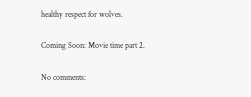healthy respect for wolves.

Coming Soon: Movie time part 2.

No comments: